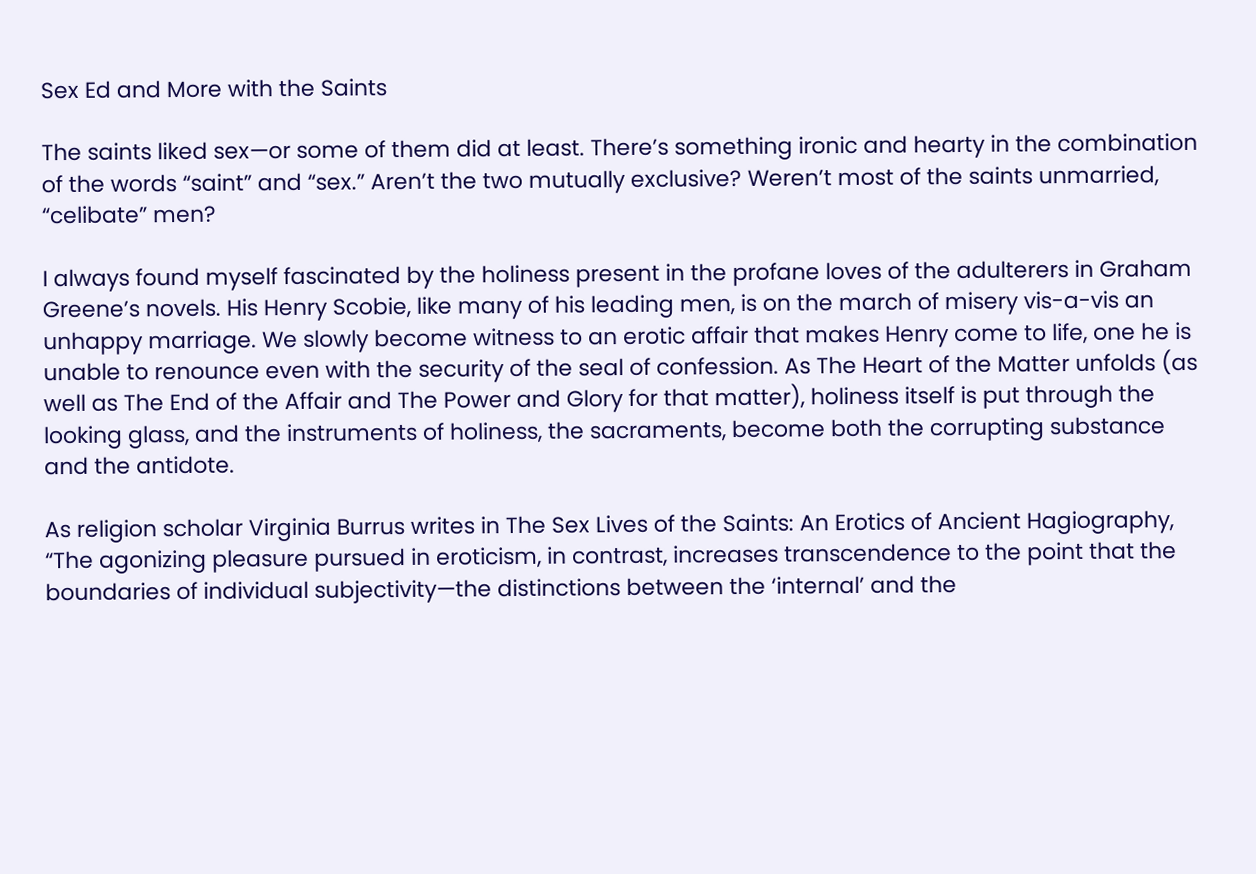Sex Ed and More with the Saints

The saints liked sex—or some of them did at least. There’s something ironic and hearty in the combination of the words “saint” and “sex.” Aren’t the two mutually exclusive? Weren’t most of the saints unmarried, “celibate” men?

I always found myself fascinated by the holiness present in the profane loves of the adulterers in Graham Greene’s novels. His Henry Scobie, like many of his leading men, is on the march of misery vis-a-vis an unhappy marriage. We slowly become witness to an erotic affair that makes Henry come to life, one he is unable to renounce even with the security of the seal of confession. As The Heart of the Matter unfolds (as well as The End of the Affair and The Power and Glory for that matter), holiness itself is put through the looking glass, and the instruments of holiness, the sacraments, become both the corrupting substance and the antidote.

As religion scholar Virginia Burrus writes in The Sex Lives of the Saints: An Erotics of Ancient Hagiography, “The agonizing pleasure pursued in eroticism, in contrast, increases transcendence to the point that the boundaries of individual subjectivity—the distinctions between the ‘internal’ and the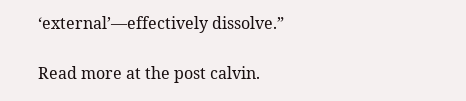‘external’—effectively dissolve.”

Read more at the post calvin.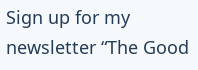Sign up for my newsletter “The Good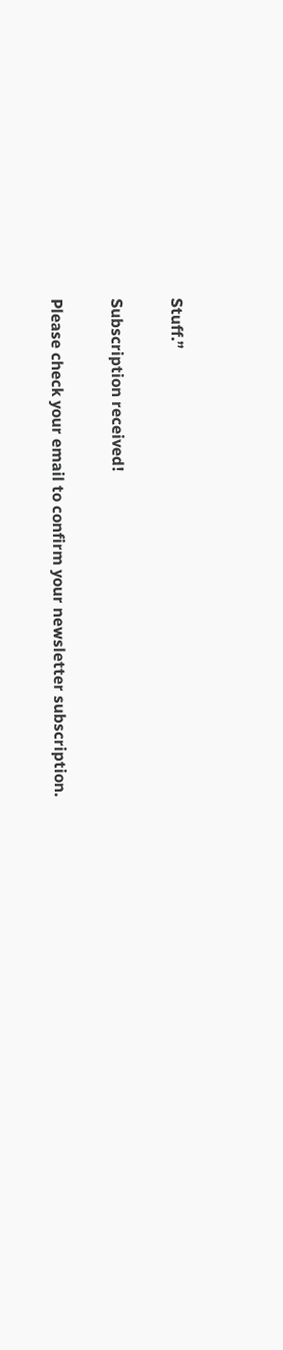Stuff.”

Subscription received!

Please check your email to confirm your newsletter subscription.